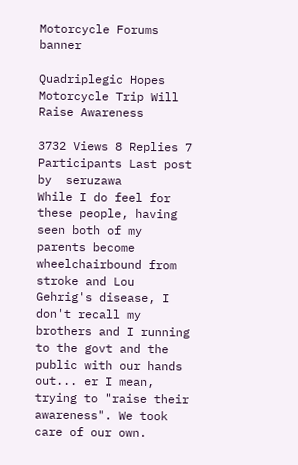Motorcycle Forums banner

Quadriplegic Hopes Motorcycle Trip Will Raise Awareness

3732 Views 8 Replies 7 Participants Last post by  seruzawa
While I do feel for these people, having seen both of my parents become wheelchairbound from stroke and Lou Gehrig's disease, I don't recall my brothers and I running to the govt and the public with our hands out... er I mean, trying to "raise their awareness". We took care of our own.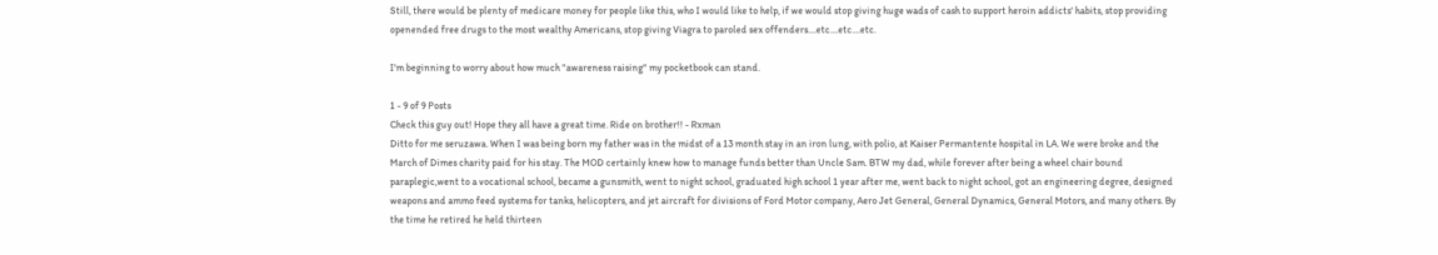Still, there would be plenty of medicare money for people like this, who I would like to help, if we would stop giving huge wads of cash to support heroin addicts' habits, stop providing openended free drugs to the most wealthy Americans, stop giving Viagra to paroled sex offenders....etc....etc....etc.

I'm beginning to worry about how much "awareness raising" my pocketbook can stand.

1 - 9 of 9 Posts
Check this guy out! Hope they all have a great time. Ride on brother!! - Rxman
Ditto for me seruzawa. When I was being born my father was in the midst of a 13 month stay in an iron lung, with polio, at Kaiser Permantente hospital in LA. We were broke and the March of Dimes charity paid for his stay. The MOD certainly knew how to manage funds better than Uncle Sam. BTW my dad, while forever after being a wheel chair bound paraplegic,went to a vocational school, became a gunsmith, went to night school, graduated high school 1 year after me, went back to night school, got an engineering degree, designed weapons and ammo feed systems for tanks, helicopters, and jet aircraft for divisions of Ford Motor company, Aero Jet General, General Dynamics, General Motors, and many others. By the time he retired he held thirteen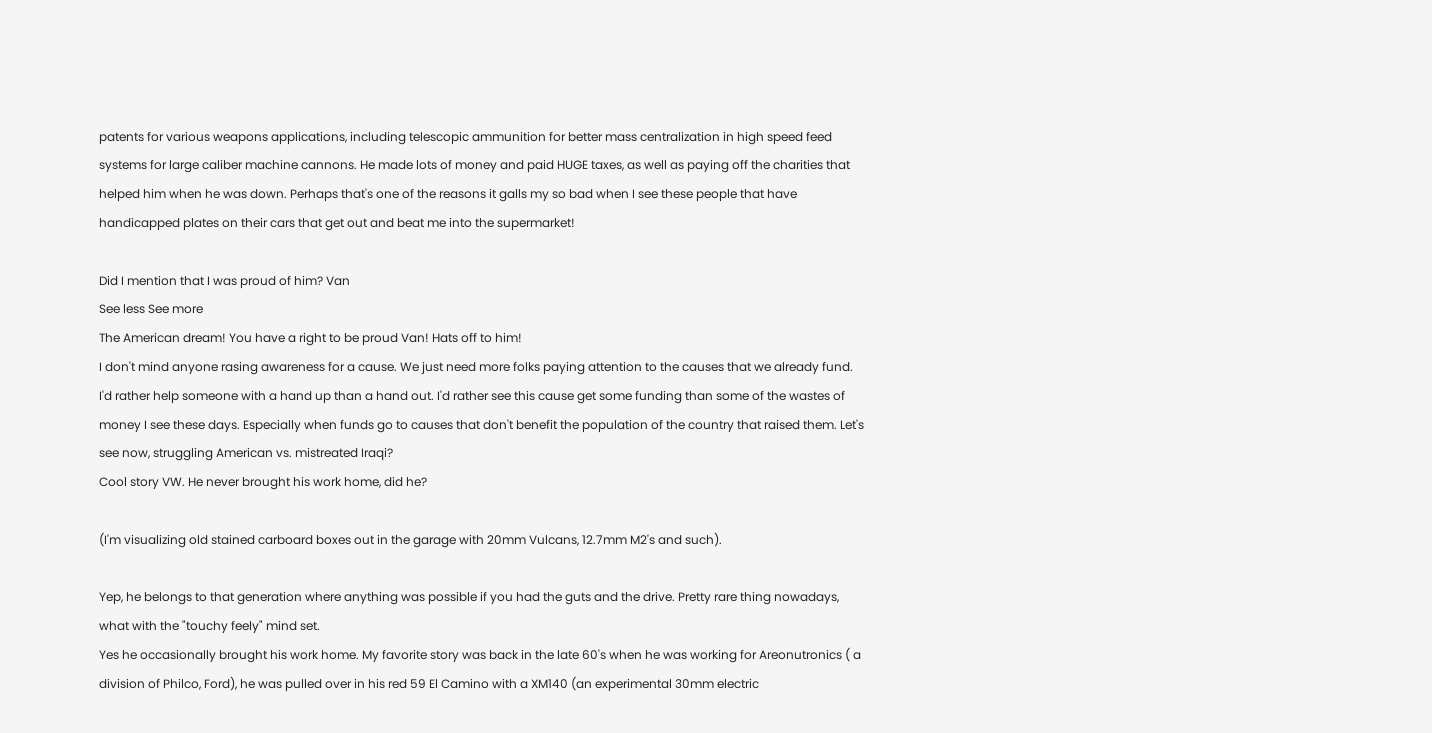patents for various weapons applications, including telescopic ammunition for better mass centralization in high speed feed systems for large caliber machine cannons. He made lots of money and paid HUGE taxes, as well as paying off the charities that helped him when he was down. Perhaps that's one of the reasons it galls my so bad when I see these people that have handicapped plates on their cars that get out and beat me into the supermarket!

Did I mention that I was proud of him? Van
See less See more
The American dream! You have a right to be proud Van! Hats off to him!
I don't mind anyone rasing awareness for a cause. We just need more folks paying attention to the causes that we already fund. I'd rather help someone with a hand up than a hand out. I'd rather see this cause get some funding than some of the wastes of money I see these days. Especially when funds go to causes that don't benefit the population of the country that raised them. Let's see now, struggling American vs. mistreated Iraqi?
Cool story VW. He never brought his work home, did he?

(I'm visualizing old stained carboard boxes out in the garage with 20mm Vulcans, 12.7mm M2's and such).

Yep, he belongs to that generation where anything was possible if you had the guts and the drive. Pretty rare thing nowadays, what with the "touchy feely" mind set.
Yes he occasionally brought his work home. My favorite story was back in the late 60's when he was working for Areonutronics ( a division of Philco, Ford), he was pulled over in his red 59 El Camino with a XM140 (an experimental 30mm electric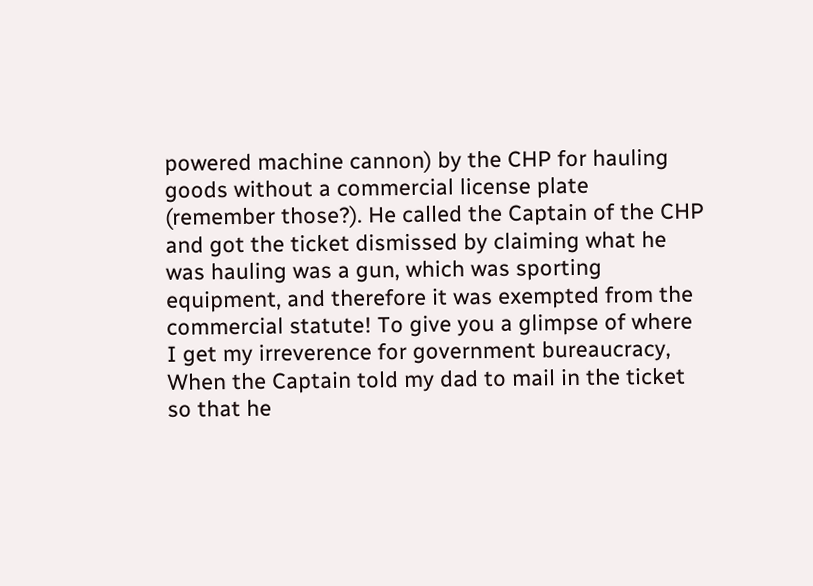powered machine cannon) by the CHP for hauling goods without a commercial license plate (remember those?). He called the Captain of the CHP and got the ticket dismissed by claiming what he was hauling was a gun, which was sporting equipment, and therefore it was exempted from the commercial statute! To give you a glimpse of where I get my irreverence for government bureaucracy, When the Captain told my dad to mail in the ticket so that he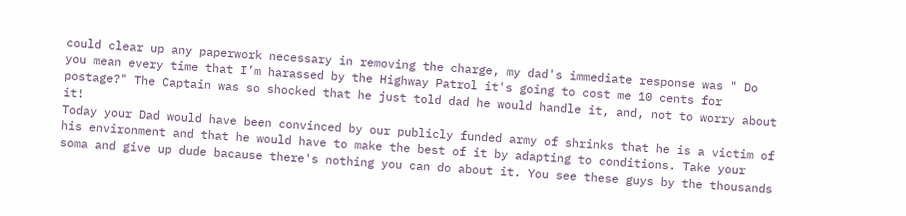could clear up any paperwork necessary in removing the charge, my dad's immediate response was " Do you mean every time that I’m harassed by the Highway Patrol it's going to cost me 10 cents for postage?" The Captain was so shocked that he just told dad he would handle it, and, not to worry about it!
Today your Dad would have been convinced by our publicly funded army of shrinks that he is a victim of his environment and that he would have to make the best of it by adapting to conditions. Take your soma and give up dude bacause there's nothing you can do about it. You see these guys by the thousands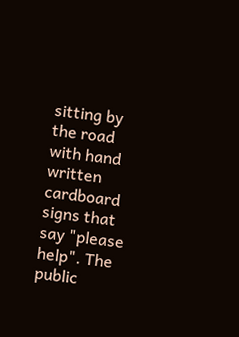sitting by the road with hand written cardboard signs that say "please help". The public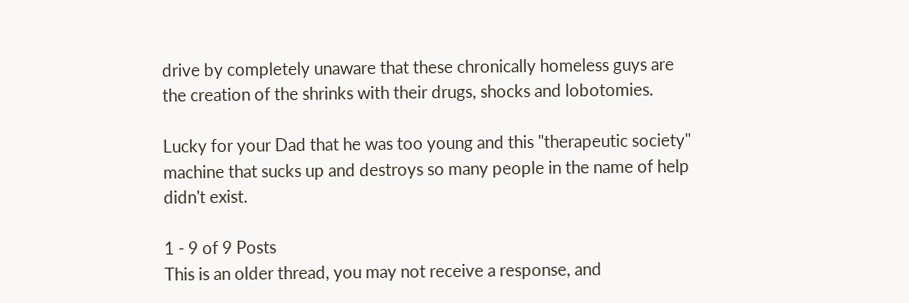drive by completely unaware that these chronically homeless guys are the creation of the shrinks with their drugs, shocks and lobotomies.

Lucky for your Dad that he was too young and this "therapeutic society" machine that sucks up and destroys so many people in the name of help didn't exist.

1 - 9 of 9 Posts
This is an older thread, you may not receive a response, and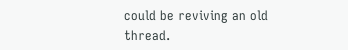could be reviving an old thread.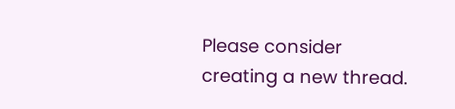Please consider creating a new thread.